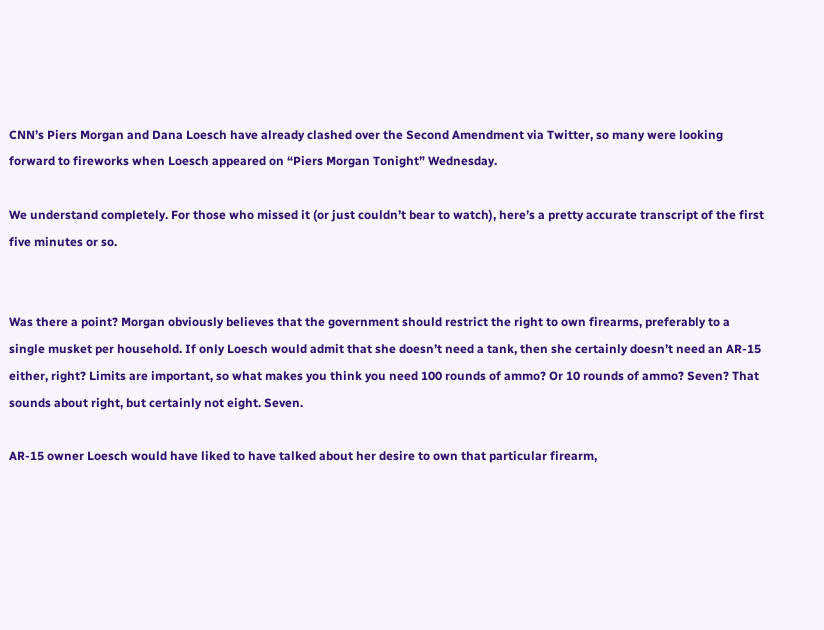CNN’s Piers Morgan and Dana Loesch have already clashed over the Second Amendment via Twitter, so many were looking forward to fireworks when Loesch appeared on “Piers Morgan Tonight” Wednesday.

We understand completely. For those who missed it (or just couldn’t bear to watch), here’s a pretty accurate transcript of the first five minutes or so.


Was there a point? Morgan obviously believes that the government should restrict the right to own firearms, preferably to a single musket per household. If only Loesch would admit that she doesn’t need a tank, then she certainly doesn’t need an AR-15 either, right? Limits are important, so what makes you think you need 100 rounds of ammo? Or 10 rounds of ammo? Seven? That sounds about right, but certainly not eight. Seven.

AR-15 owner Loesch would have liked to have talked about her desire to own that particular firearm,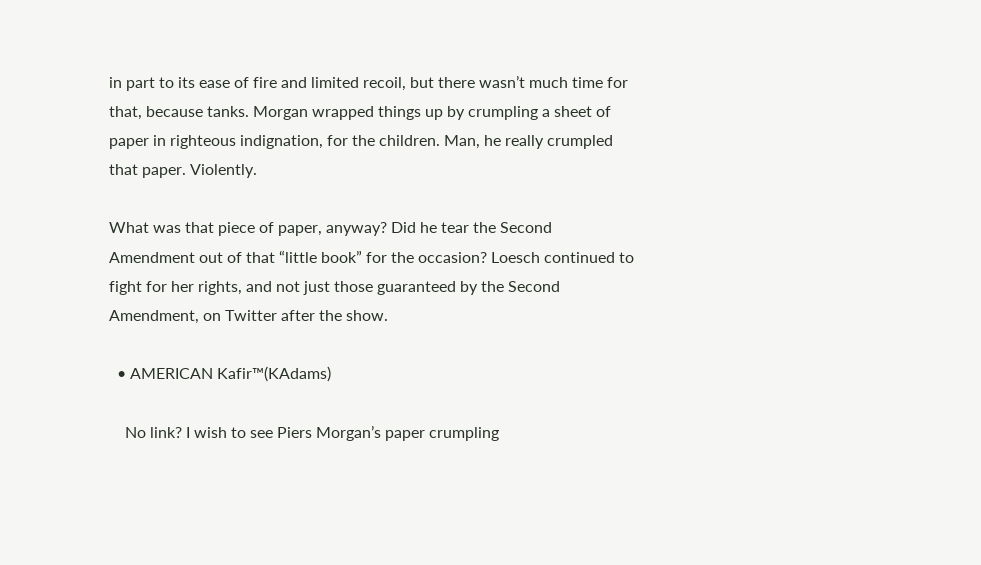in part to its ease of fire and limited recoil, but there wasn’t much time for that, because tanks. Morgan wrapped things up by crumpling a sheet of paper in righteous indignation, for the children. Man, he really crumpled that paper. Violently.

What was that piece of paper, anyway? Did he tear the Second Amendment out of that “little book” for the occasion? Loesch continued to fight for her rights, and not just those guaranteed by the Second Amendment, on Twitter after the show.

  • AMERICAN Kafir™(KAdams)

    No link? I wish to see Piers Morgan’s paper crumpling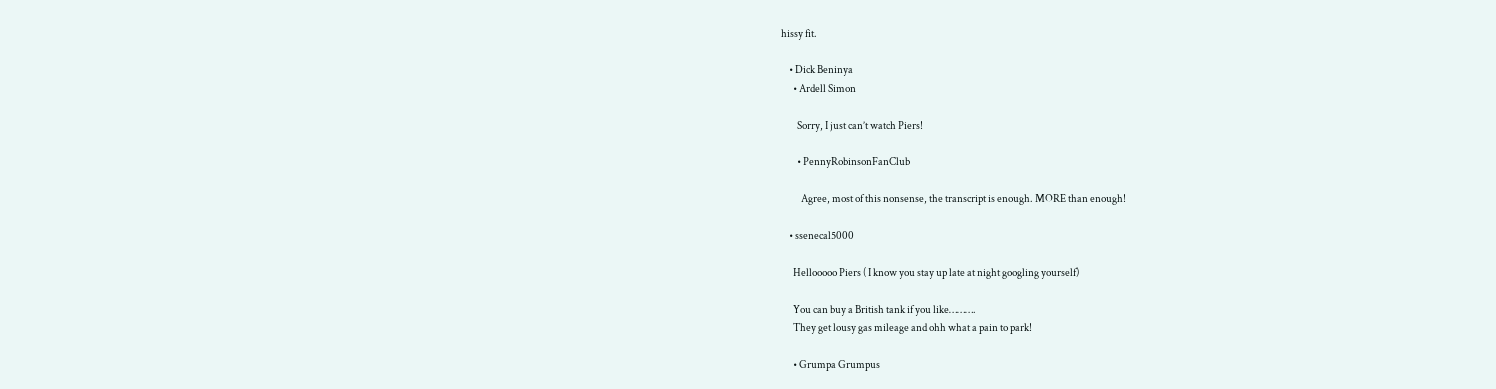hissy fit.

    • Dick Beninya
      • Ardell Simon

        Sorry, I just can’t watch Piers!

        • PennyRobinsonFanClub

          Agree, most of this nonsense, the transcript is enough. MORE than enough!

    • ssenecal5000

      Hellooooo Piers ( I know you stay up late at night googling yourself)

      You can buy a British tank if you like……….
      They get lousy gas mileage and ohh what a pain to park!

      • Grumpa Grumpus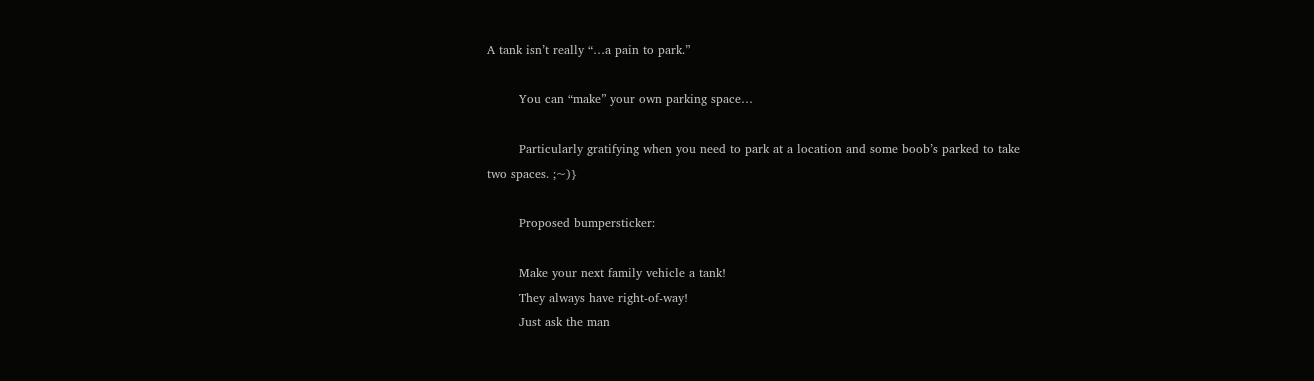A tank isn’t really “…a pain to park.”

        You can “make” your own parking space…

        Particularly gratifying when you need to park at a location and some boob’s parked to take two spaces. ;~)}

        Proposed bumpersticker:

        Make your next family vehicle a tank!
        They always have right-of-way!
        Just ask the man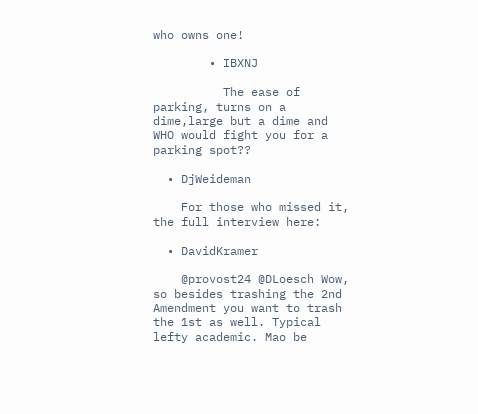who owns one!

        • IBXNJ

          The ease of parking, turns on a dime,large but a dime and WHO would fight you for a parking spot??

  • DjWeideman

    For those who missed it, the full interview here:

  • DavidKramer

    @provost24 @DLoesch Wow, so besides trashing the 2nd Amendment you want to trash the 1st as well. Typical lefty academic. Mao be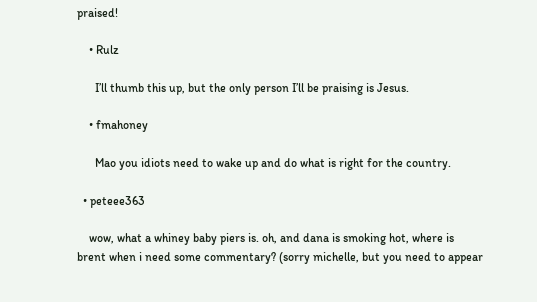praised!

    • Rulz

      I’ll thumb this up, but the only person I’ll be praising is Jesus.

    • fmahoney

      Mao you idiots need to wake up and do what is right for the country.

  • peteee363

    wow, what a whiney baby piers is. oh, and dana is smoking hot, where is brent when i need some commentary? (sorry michelle, but you need to appear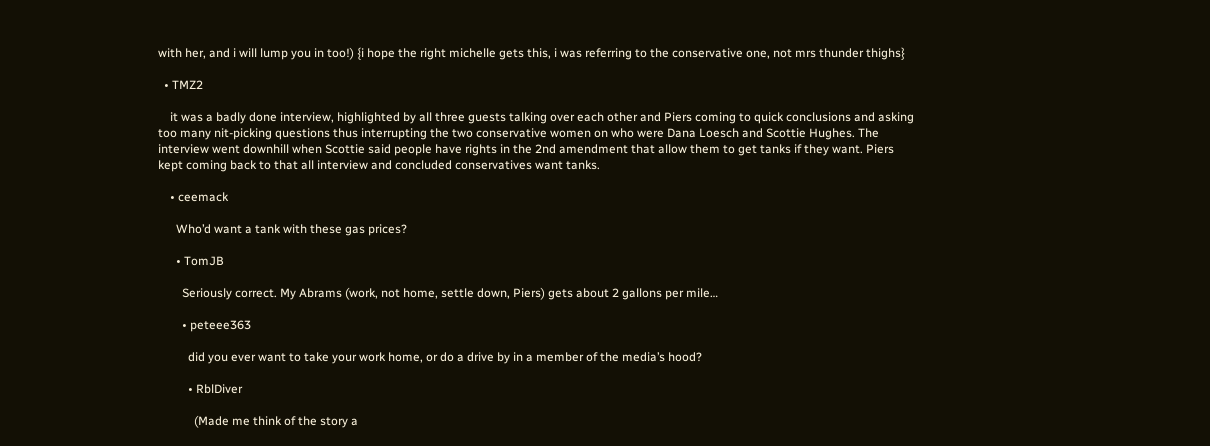with her, and i will lump you in too!) {i hope the right michelle gets this, i was referring to the conservative one, not mrs thunder thighs}

  • TMZ2

    it was a badly done interview, highlighted by all three guests talking over each other and Piers coming to quick conclusions and asking too many nit-picking questions thus interrupting the two conservative women on who were Dana Loesch and Scottie Hughes. The interview went downhill when Scottie said people have rights in the 2nd amendment that allow them to get tanks if they want. Piers kept coming back to that all interview and concluded conservatives want tanks.

    • ceemack

      Who’d want a tank with these gas prices?

      • TomJB

        Seriously correct. My Abrams (work, not home, settle down, Piers) gets about 2 gallons per mile…

        • peteee363

          did you ever want to take your work home, or do a drive by in a member of the media’s hood?

          • RblDiver

            (Made me think of the story a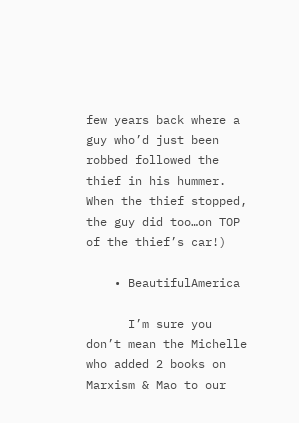few years back where a guy who’d just been robbed followed the thief in his hummer. When the thief stopped, the guy did too…on TOP of the thief’s car!)

    • BeautifulAmerica

      I’m sure you don’t mean the Michelle who added 2 books on Marxism & Mao to our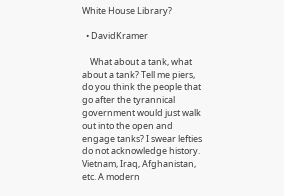White House Library?

  • DavidKramer

    What about a tank, what about a tank? Tell me piers, do you think the people that go after the tyrannical government would just walk out into the open and engage tanks? I swear lefties do not acknowledge history. Vietnam, Iraq, Afghanistan, etc. A modern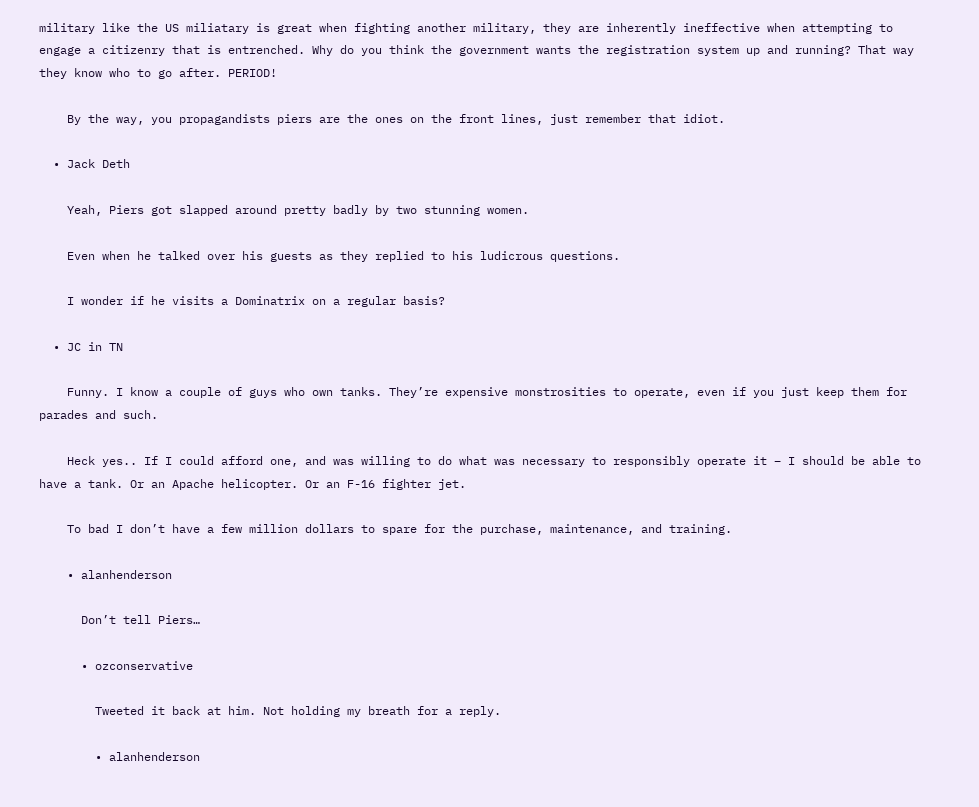military like the US miliatary is great when fighting another military, they are inherently ineffective when attempting to engage a citizenry that is entrenched. Why do you think the government wants the registration system up and running? That way they know who to go after. PERIOD!

    By the way, you propagandists piers are the ones on the front lines, just remember that idiot.

  • Jack Deth

    Yeah, Piers got slapped around pretty badly by two stunning women.

    Even when he talked over his guests as they replied to his ludicrous questions.

    I wonder if he visits a Dominatrix on a regular basis?

  • JC in TN

    Funny. I know a couple of guys who own tanks. They’re expensive monstrosities to operate, even if you just keep them for parades and such.

    Heck yes.. If I could afford one, and was willing to do what was necessary to responsibly operate it – I should be able to have a tank. Or an Apache helicopter. Or an F-16 fighter jet.

    To bad I don’t have a few million dollars to spare for the purchase, maintenance, and training.

    • alanhenderson

      Don’t tell Piers…

      • ozconservative

        Tweeted it back at him. Not holding my breath for a reply.

        • alanhenderson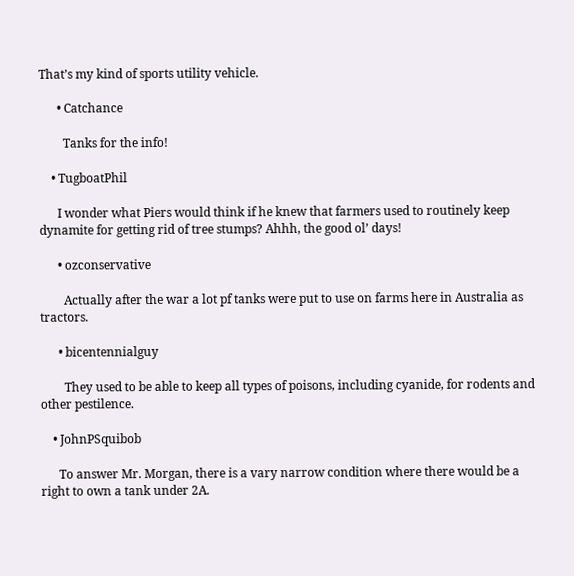That’s my kind of sports utility vehicle.

      • Catchance

        Tanks for the info!

    • TugboatPhil

      I wonder what Piers would think if he knew that farmers used to routinely keep dynamite for getting rid of tree stumps? Ahhh, the good ol’ days!

      • ozconservative

        Actually after the war a lot pf tanks were put to use on farms here in Australia as tractors.

      • bicentennialguy

        They used to be able to keep all types of poisons, including cyanide, for rodents and other pestilence.

    • JohnPSquibob

      To answer Mr. Morgan, there is a vary narrow condition where there would be a right to own a tank under 2A.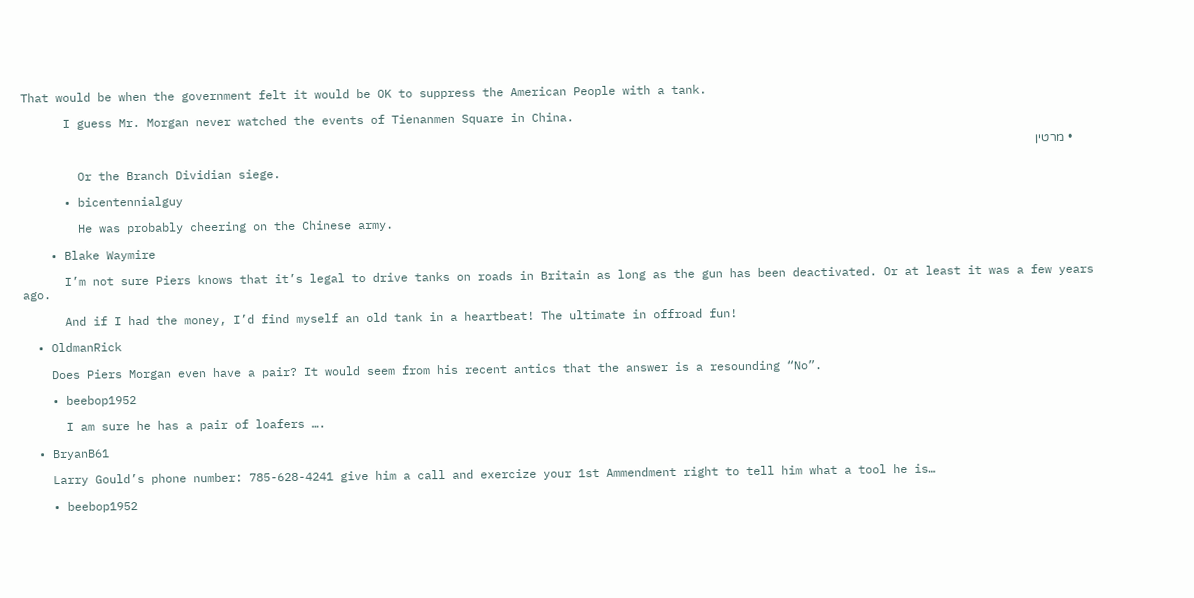That would be when the government felt it would be OK to suppress the American People with a tank.

      I guess Mr. Morgan never watched the events of Tienanmen Square in China.

      • מרטין

        Or the Branch Dividian siege.

      • bicentennialguy

        He was probably cheering on the Chinese army.

    • Blake Waymire

      I’m not sure Piers knows that it’s legal to drive tanks on roads in Britain as long as the gun has been deactivated. Or at least it was a few years ago.

      And if I had the money, I’d find myself an old tank in a heartbeat! The ultimate in offroad fun!

  • OldmanRick

    Does Piers Morgan even have a pair? It would seem from his recent antics that the answer is a resounding “No”.

    • beebop1952

      I am sure he has a pair of loafers ….

  • BryanB61

    Larry Gould’s phone number: 785-628-4241 give him a call and exercize your 1st Ammendment right to tell him what a tool he is…

    • beebop1952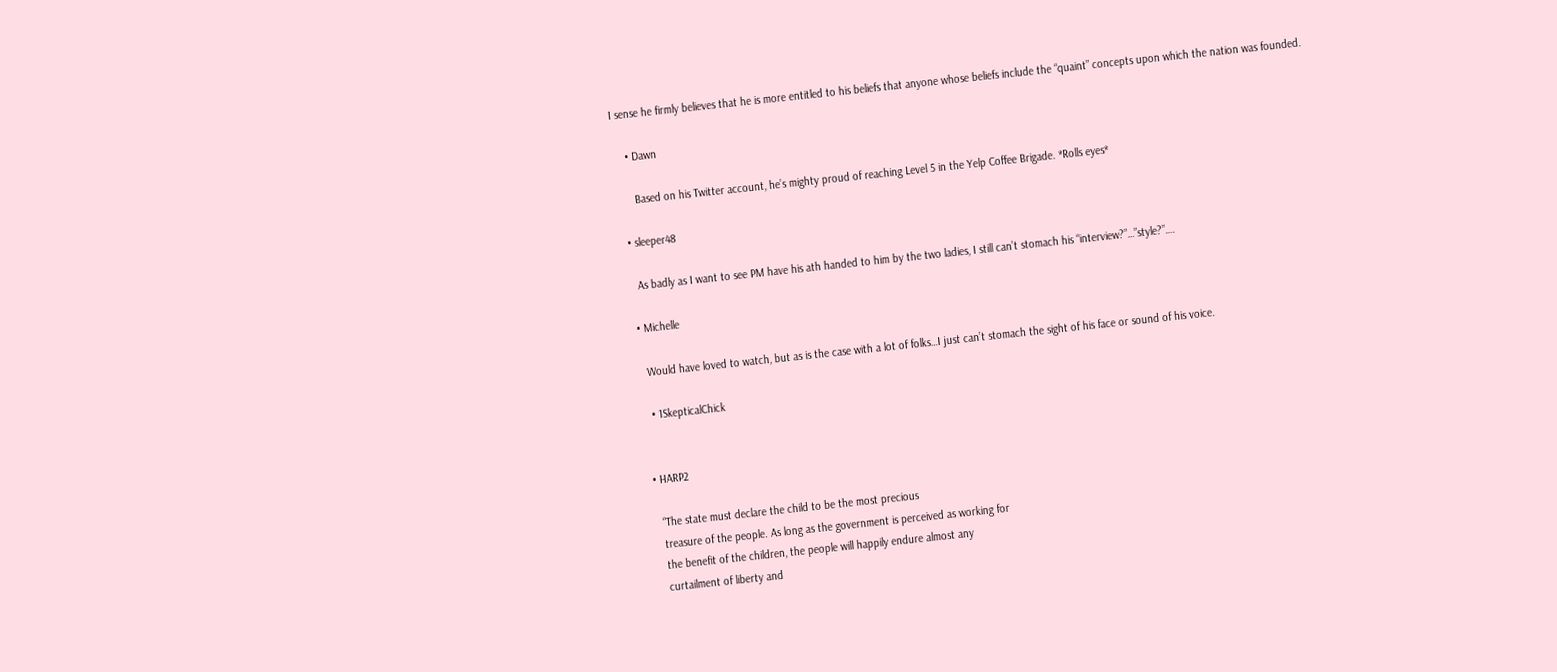I sense he firmly believes that he is more entitled to his beliefs that anyone whose beliefs include the “quaint” concepts upon which the nation was founded.

    • Dawn

      Based on his Twitter account, he’s mighty proud of reaching Level 5 in the Yelp Coffee Brigade. *Rolls eyes*

  • sleeper48

    As badly as I want to see PM have his ath handed to him by the two ladies, I still can’t stomach his “interview?”…”style?”….

  • Michelle

    Would have loved to watch, but as is the case with a lot of folks…I just can’t stomach the sight of his face or sound of his voice.

    • 1SkepticalChick


  • HARP2

    “The state must declare the child to be the most precious
    treasure of the people. As long as the government is perceived as working for
    the benefit of the children, the people will happily endure almost any
    curtailment of liberty and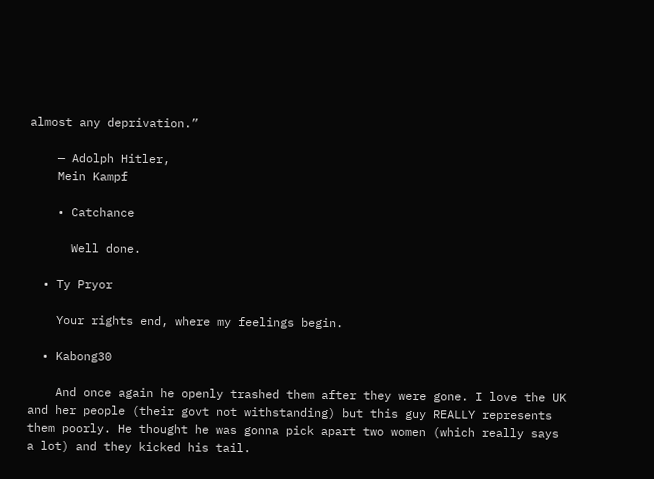almost any deprivation.”

    — Adolph Hitler,
    Mein Kampf

    • Catchance

      Well done.

  • Ty Pryor

    Your rights end, where my feelings begin.

  • Kabong30

    And once again he openly trashed them after they were gone. I love the UK and her people (their govt not withstanding) but this guy REALLY represents them poorly. He thought he was gonna pick apart two women (which really says a lot) and they kicked his tail.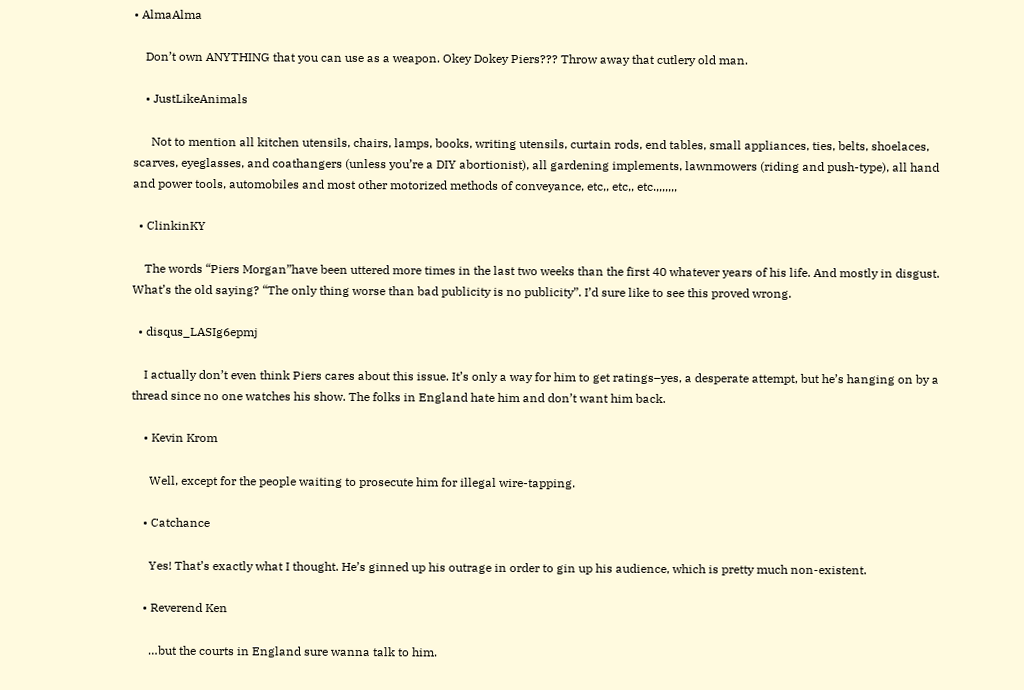• AlmaAlma

    Don’t own ANYTHING that you can use as a weapon. Okey Dokey Piers??? Throw away that cutlery old man.

    • JustLikeAnimals

      Not to mention all kitchen utensils, chairs, lamps, books, writing utensils, curtain rods, end tables, small appliances, ties, belts, shoelaces, scarves, eyeglasses, and coathangers (unless you’re a DIY abortionist), all gardening implements, lawnmowers (riding and push-type), all hand and power tools, automobiles and most other motorized methods of conveyance, etc,, etc,, etc.,,,,,,,

  • ClinkinKY

    The words “Piers Morgan”have been uttered more times in the last two weeks than the first 40 whatever years of his life. And mostly in disgust. What’s the old saying? “The only thing worse than bad publicity is no publicity”. I’d sure like to see this proved wrong.

  • disqus_LASIg6epmj

    I actually don’t even think Piers cares about this issue. It’s only a way for him to get ratings–yes, a desperate attempt, but he’s hanging on by a thread since no one watches his show. The folks in England hate him and don’t want him back.

    • Kevin Krom

      Well, except for the people waiting to prosecute him for illegal wire-tapping.

    • Catchance

      Yes! That’s exactly what I thought. He’s ginned up his outrage in order to gin up his audience, which is pretty much non-existent.

    • Reverend Ken

      …but the courts in England sure wanna talk to him.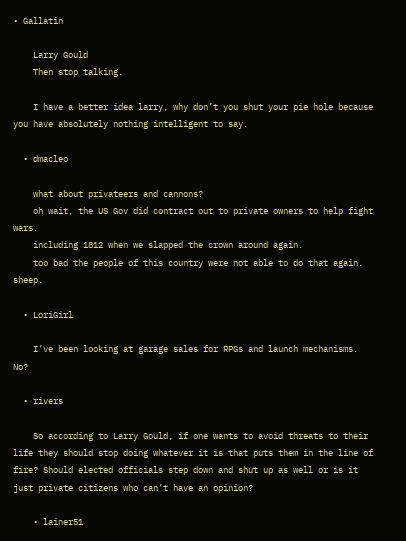• Gallatin

    Larry Gould
    Then stop talking.

    I have a better idea larry, why don’t you shut your pie hole because you have absolutely nothing intelligent to say.

  • dmacleo

    what about privateers and cannons?
    oh wait, the US Gov did contract out to private owners to help fight wars.
    including 1812 when we slapped the crown around again.
    too bad the people of this country were not able to do that again. sheep.

  • LoriGirl

    I’ve been looking at garage sales for RPGs and launch mechanisms. No?

  • rivers

    So according to Larry Gould, if one wants to avoid threats to their life they should stop doing whatever it is that puts them in the line of fire? Should elected officials step down and shut up as well or is it just private citizens who can’t have an opinion?

    • lainer51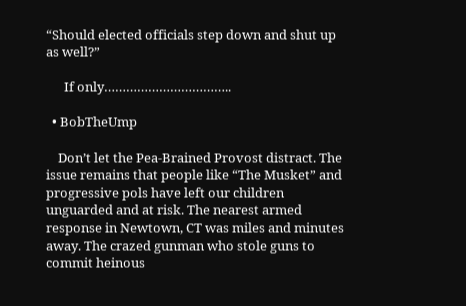“Should elected officials step down and shut up as well?”

      If only……………………………..

  • BobTheUmp

    Don’t let the Pea-Brained Provost distract. The issue remains that people like “The Musket” and progressive pols have left our children unguarded and at risk. The nearest armed response in Newtown, CT was miles and minutes away. The crazed gunman who stole guns to commit heinous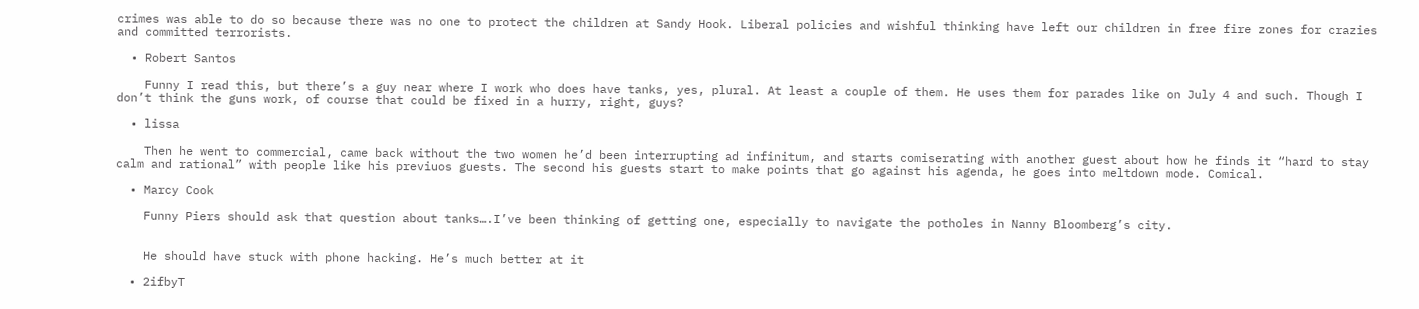crimes was able to do so because there was no one to protect the children at Sandy Hook. Liberal policies and wishful thinking have left our children in free fire zones for crazies and committed terrorists.

  • Robert Santos

    Funny I read this, but there’s a guy near where I work who does have tanks, yes, plural. At least a couple of them. He uses them for parades like on July 4 and such. Though I don’t think the guns work, of course that could be fixed in a hurry, right, guys?

  • lissa

    Then he went to commercial, came back without the two women he’d been interrupting ad infinitum, and starts comiserating with another guest about how he finds it “hard to stay calm and rational” with people like his previuos guests. The second his guests start to make points that go against his agenda, he goes into meltdown mode. Comical.

  • Marcy Cook

    Funny Piers should ask that question about tanks….I’ve been thinking of getting one, especially to navigate the potholes in Nanny Bloomberg’s city.


    He should have stuck with phone hacking. He’s much better at it

  • 2ifbyT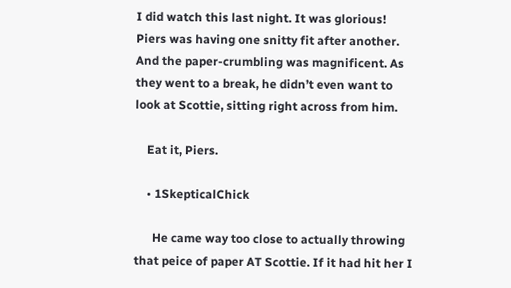I did watch this last night. It was glorious! Piers was having one snitty fit after another. And the paper-crumbling was magnificent. As they went to a break, he didn’t even want to look at Scottie, sitting right across from him.

    Eat it, Piers.

    • 1SkepticalChick

      He came way too close to actually throwing that peice of paper AT Scottie. If it had hit her I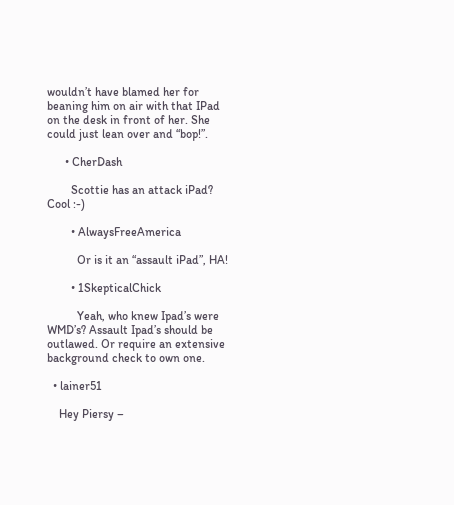wouldn’t have blamed her for beaning him on air with that IPad on the desk in front of her. She could just lean over and “bop!”.

      • CherDash

        Scottie has an attack iPad? Cool :-)

        • AlwaysFreeAmerica

          Or is it an “assault iPad”, HA!

        • 1SkepticalChick

          Yeah, who knew Ipad’s were WMD’s? Assault Ipad’s should be outlawed. Or require an extensive background check to own one.

  • lainer51

    Hey Piersy –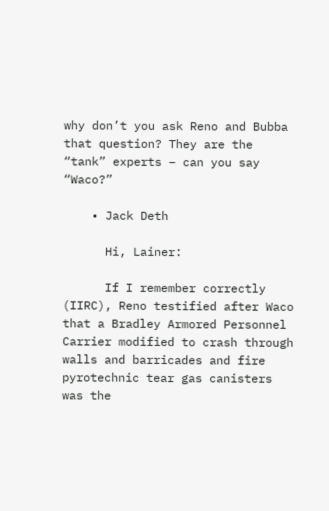why don’t you ask Reno and Bubba that question? They are the “tank” experts – can you say “Waco?”

    • Jack Deth

      Hi, Lainer:

      If I remember correctly (IIRC), Reno testified after Waco that a Bradley Armored Personnel Carrier modified to crash through walls and barricades and fire pyrotechnic tear gas canisters was the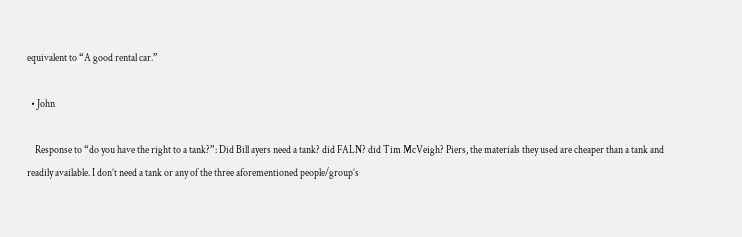equivalent to “A good rental car.”

  • John

    Response to “do you have the right to a tank?”: Did Bill ayers need a tank? did FALN? did Tim McVeigh? Piers, the materials they used are cheaper than a tank and readily available. I don’t need a tank or any of the three aforementioned people/group’s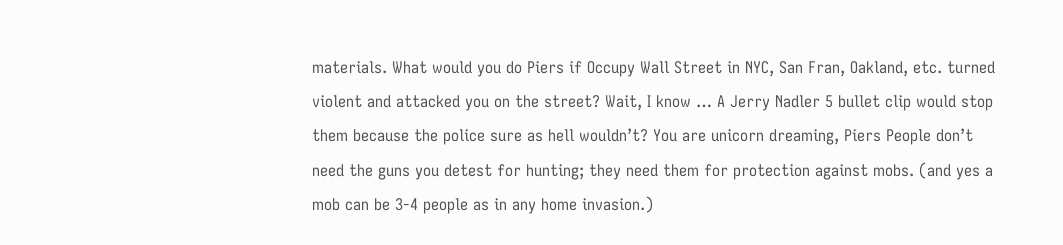materials. What would you do Piers if Occupy Wall Street in NYC, San Fran, Oakland, etc. turned violent and attacked you on the street? Wait, I know … A Jerry Nadler 5 bullet clip would stop them because the police sure as hell wouldn’t? You are unicorn dreaming, Piers People don’t need the guns you detest for hunting; they need them for protection against mobs. (and yes a mob can be 3-4 people as in any home invasion.)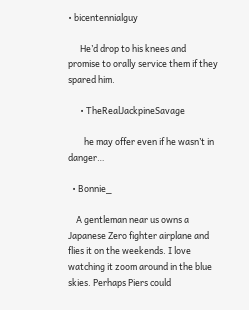• bicentennialguy

      He’d drop to his knees and promise to orally service them if they spared him.

      • TheRealJackpineSavage

        he may offer even if he wasn’t in danger…

  • Bonnie_

    A gentleman near us owns a Japanese Zero fighter airplane and flies it on the weekends. I love watching it zoom around in the blue skies. Perhaps Piers could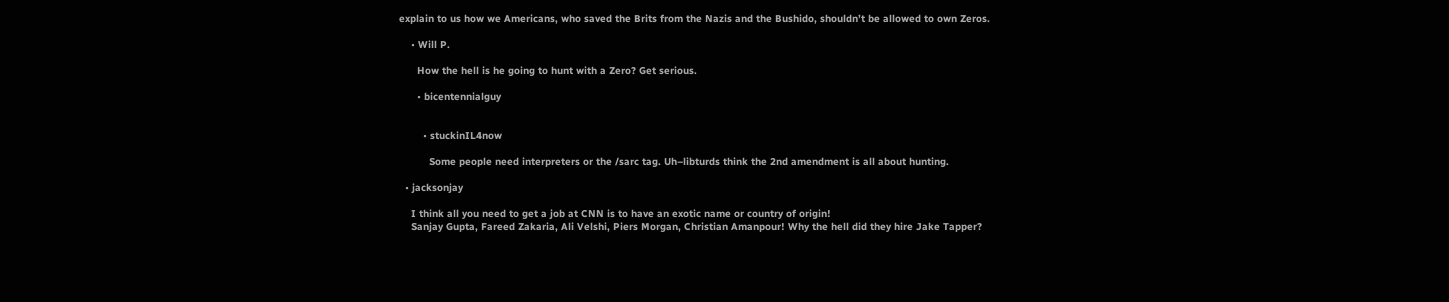explain to us how we Americans, who saved the Brits from the Nazis and the Bushido, shouldn’t be allowed to own Zeros.

    • Will P.

      How the hell is he going to hunt with a Zero? Get serious.

      • bicentennialguy


        • stuckinIL4now

          Some people need interpreters or the /sarc tag. Uh–libturds think the 2nd amendment is all about hunting.

  • jacksonjay

    I think all you need to get a job at CNN is to have an exotic name or country of origin!
    Sanjay Gupta, Fareed Zakaria, Ali Velshi, Piers Morgan, Christian Amanpour! Why the hell did they hire Jake Tapper?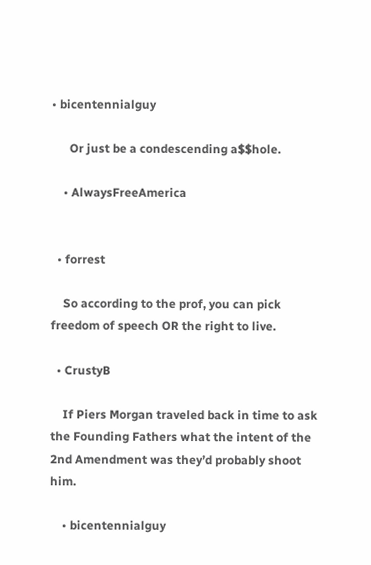• bicentennialguy

      Or just be a condescending a$$hole.

    • AlwaysFreeAmerica


  • forrest

    So according to the prof, you can pick freedom of speech OR the right to live.

  • CrustyB

    If Piers Morgan traveled back in time to ask the Founding Fathers what the intent of the 2nd Amendment was they’d probably shoot him.

    • bicentennialguy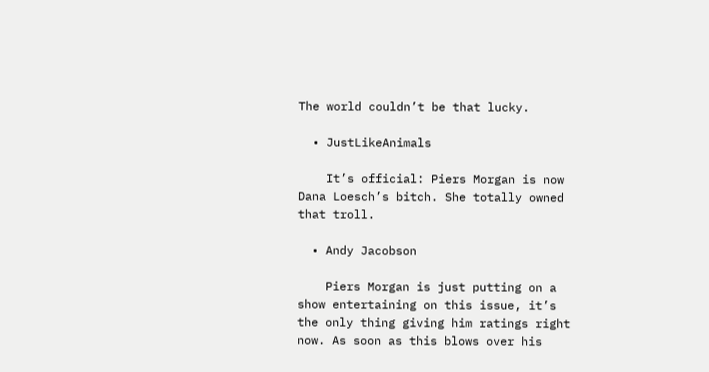The world couldn’t be that lucky.

  • JustLikeAnimals

    It’s official: Piers Morgan is now Dana Loesch’s bitch. She totally owned that troll.

  • Andy Jacobson

    Piers Morgan is just putting on a show entertaining on this issue, it’s the only thing giving him ratings right now. As soon as this blows over his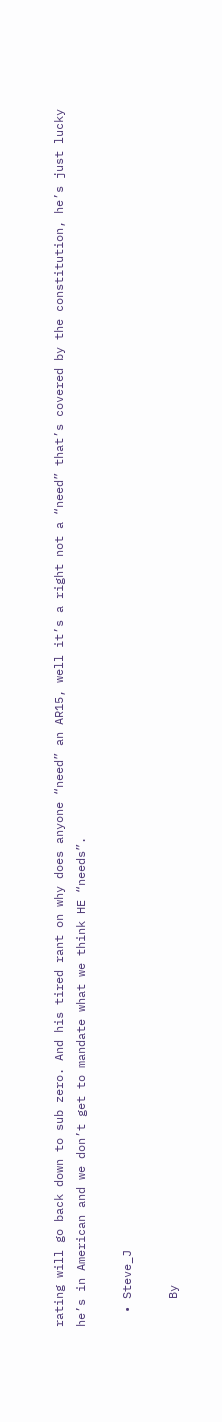rating will go back down to sub zero. And his tired rant on why does anyone “need” an AR15, well it’s a right not a “need” that’s covered by the constitution, he’s just lucky he’s in American and we don’t get to mandate what we think HE “needs”.

  • Steve_J

    By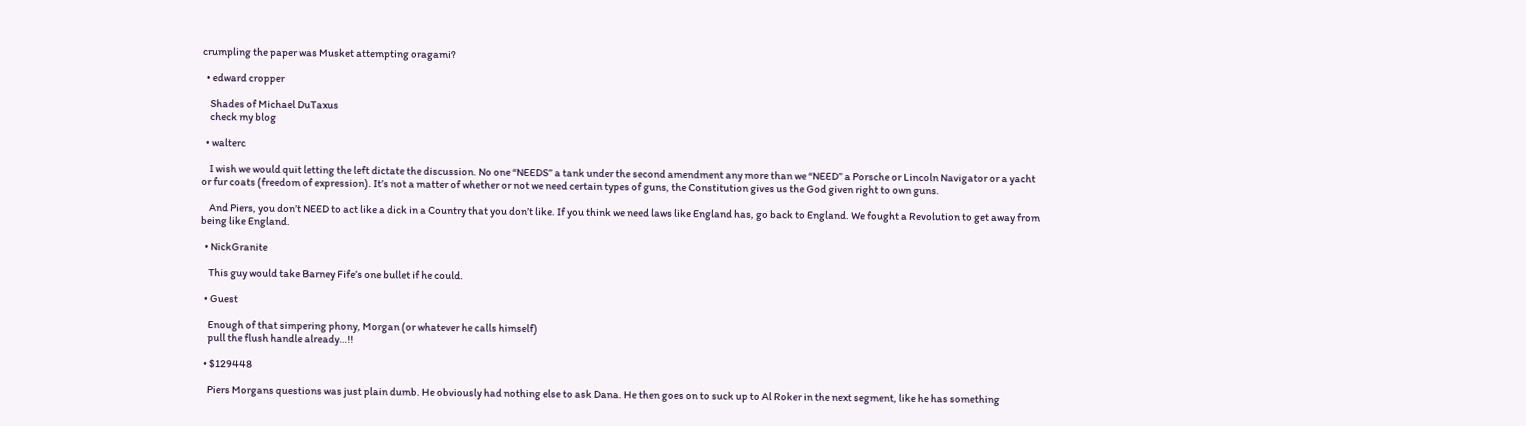crumpling the paper was Musket attempting oragami?

  • edward cropper

    Shades of Michael DuTaxus
    check my blog

  • walterc

    I wish we would quit letting the left dictate the discussion. No one “NEEDS” a tank under the second amendment any more than we “NEED” a Porsche or Lincoln Navigator or a yacht or fur coats (freedom of expression). It’s not a matter of whether or not we need certain types of guns, the Constitution gives us the God given right to own guns.

    And Piers, you don’t NEED to act like a dick in a Country that you don’t like. If you think we need laws like England has, go back to England. We fought a Revolution to get away from being like England.

  • NickGranite

    This guy would take Barney Fife’s one bullet if he could.

  • Guest

    Enough of that simpering phony, Morgan (or whatever he calls himself)
    pull the flush handle already…!!

  • $129448

    Piers Morgans questions was just plain dumb. He obviously had nothing else to ask Dana. He then goes on to suck up to Al Roker in the next segment, like he has something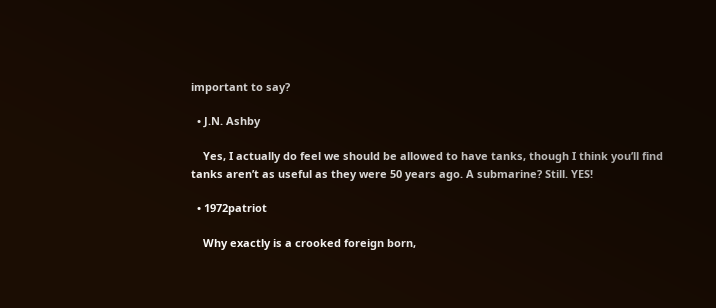important to say?

  • J.N. Ashby

    Yes, I actually do feel we should be allowed to have tanks, though I think you’ll find tanks aren’t as useful as they were 50 years ago. A submarine? Still. YES!

  • 1972patriot

    Why exactly is a crooked foreign born,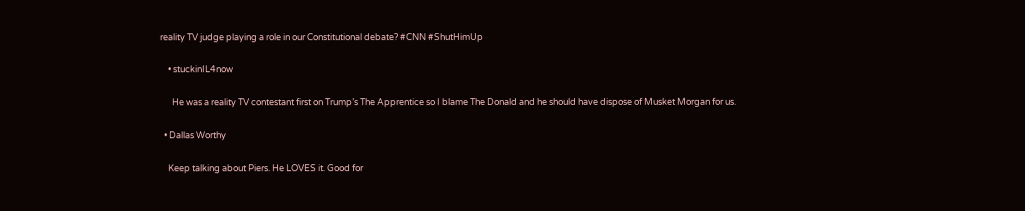reality TV judge playing a role in our Constitutional debate? #CNN #ShutHimUp

    • stuckinIL4now

      He was a reality TV contestant first on Trump’s The Apprentice so I blame The Donald and he should have dispose of Musket Morgan for us.

  • Dallas Worthy

    Keep talking about Piers. He LOVES it. Good for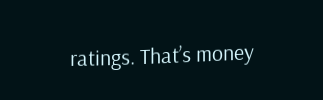ratings. That’s money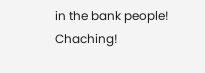in the bank people! Chaching!